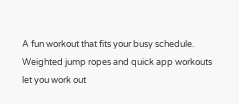A fun workout that fits your busy schedule. Weighted jump ropes and quick app workouts let you work out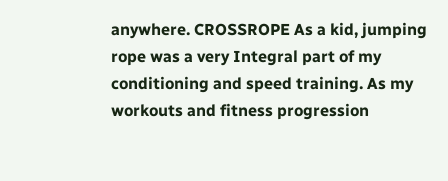anywhere. CROSSROPE As a kid, jumping rope was a very Integral part of my conditioning and speed training. As my workouts and fitness progression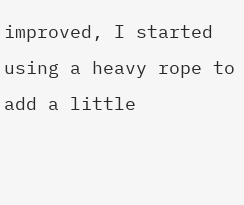improved, I started using a heavy rope to add a little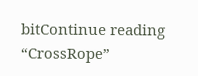bitContinue reading “CrossRope”